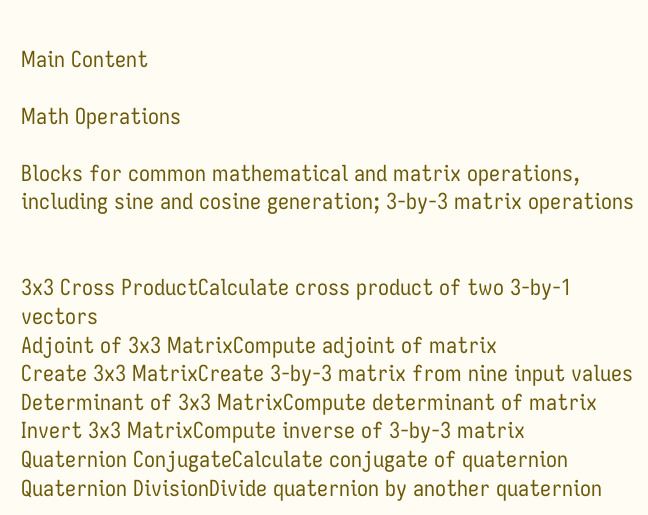Main Content

Math Operations

Blocks for common mathematical and matrix operations, including sine and cosine generation; 3-by-3 matrix operations


3x3 Cross ProductCalculate cross product of two 3-by-1 vectors
Adjoint of 3x3 MatrixCompute adjoint of matrix
Create 3x3 MatrixCreate 3-by-3 matrix from nine input values
Determinant of 3x3 MatrixCompute determinant of matrix
Invert 3x3 MatrixCompute inverse of 3-by-3 matrix
Quaternion ConjugateCalculate conjugate of quaternion
Quaternion DivisionDivide quaternion by another quaternion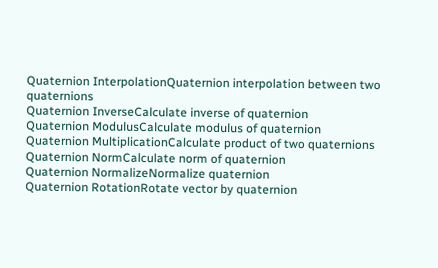Quaternion InterpolationQuaternion interpolation between two quaternions
Quaternion InverseCalculate inverse of quaternion
Quaternion ModulusCalculate modulus of quaternion
Quaternion MultiplicationCalculate product of two quaternions
Quaternion NormCalculate norm of quaternion
Quaternion NormalizeNormalize quaternion
Quaternion RotationRotate vector by quaternion